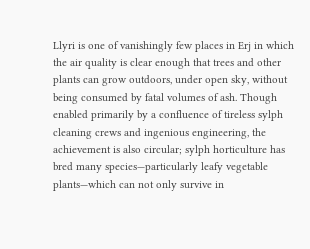Llyri is one of vanishingly few places in Erj in which the air quality is clear enough that trees and other plants can grow outdoors, under open sky, without being consumed by fatal volumes of ash. Though enabled primarily by a confluence of tireless sylph cleaning crews and ingenious engineering, the achievement is also circular; sylph horticulture has bred many species—particularly leafy vegetable plants—which can not only survive in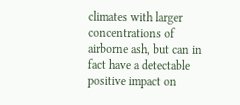climates with larger concentrations of airborne ash, but can in fact have a detectable positive impact on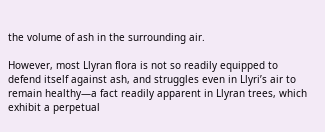the volume of ash in the surrounding air.

However, most Llyran flora is not so readily equipped to defend itself against ash, and struggles even in Llyri’s air to remain healthy—a fact readily apparent in Llyran trees, which exhibit a perpetual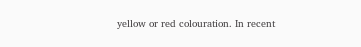yellow or red colouration. In recent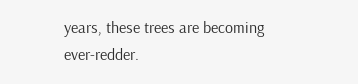years, these trees are becoming ever-redder.